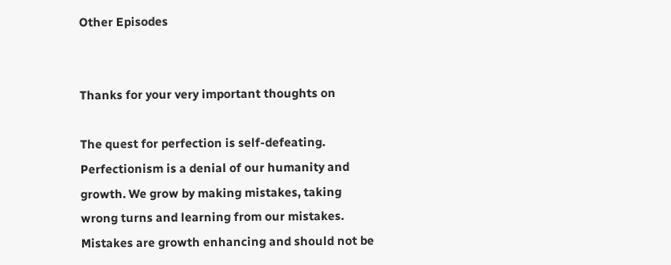Other Episodes


Thanks for your very important thoughts on

The quest for perfection is self-defeating.
Perfectionism is a denial of our humanity and
growth. We grow by making mistakes, taking
wrong turns and learning from our mistakes.
Mistakes are growth enhancing and should not be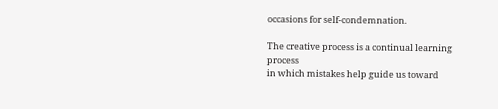occasions for self-condemnation.

The creative process is a continual learning process
in which mistakes help guide us toward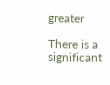greater

There is a significant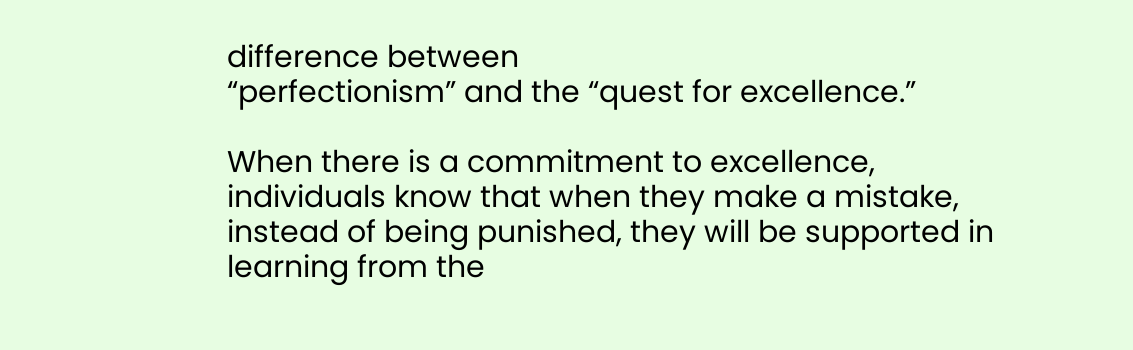difference between
“perfectionism” and the “quest for excellence.”

When there is a commitment to excellence,
individuals know that when they make a mistake,
instead of being punished, they will be supported in
learning from the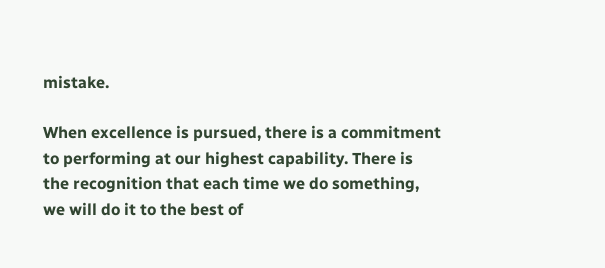mistake.

When excellence is pursued, there is a commitment
to performing at our highest capability. There is
the recognition that each time we do something,
we will do it to the best of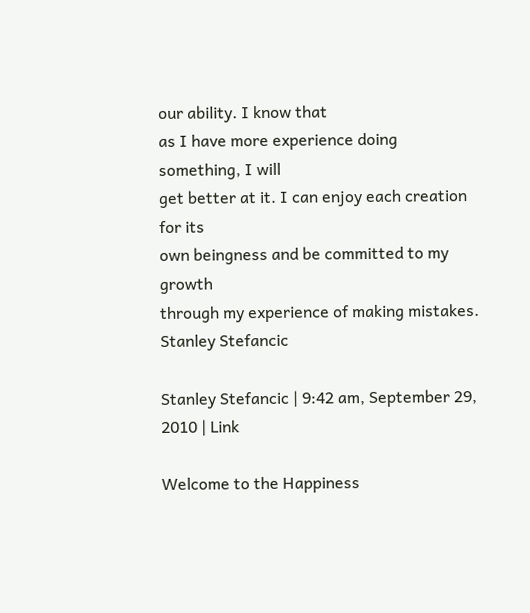our ability. I know that
as I have more experience doing something, I will
get better at it. I can enjoy each creation for its
own beingness and be committed to my growth
through my experience of making mistakes.
Stanley Stefancic

Stanley Stefancic | 9:42 am, September 29, 2010 | Link

Welcome to the Happiness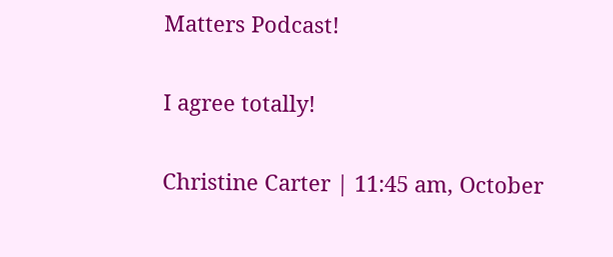Matters Podcast!

I agree totally!

Christine Carter | 11:45 am, October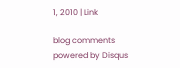1, 2010 | Link

blog comments powered by Disqus